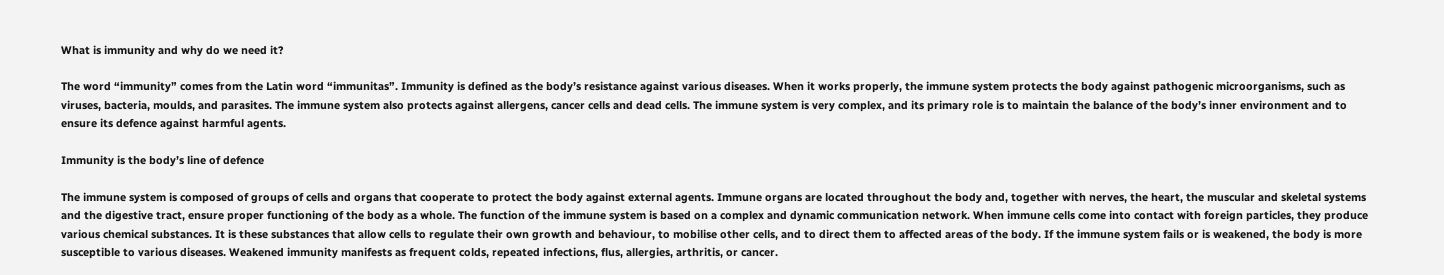What is immunity and why do we need it?

The word “immunity” comes from the Latin word “immunitas”. Immunity is defined as the body’s resistance against various diseases. When it works properly, the immune system protects the body against pathogenic microorganisms, such as viruses, bacteria, moulds, and parasites. The immune system also protects against allergens, cancer cells and dead cells. The immune system is very complex, and its primary role is to maintain the balance of the body’s inner environment and to ensure its defence against harmful agents.

Immunity is the body’s line of defence

The immune system is composed of groups of cells and organs that cooperate to protect the body against external agents. Immune organs are located throughout the body and, together with nerves, the heart, the muscular and skeletal systems and the digestive tract, ensure proper functioning of the body as a whole. The function of the immune system is based on a complex and dynamic communication network. When immune cells come into contact with foreign particles, they produce various chemical substances. It is these substances that allow cells to regulate their own growth and behaviour, to mobilise other cells, and to direct them to affected areas of the body. If the immune system fails or is weakened, the body is more susceptible to various diseases. Weakened immunity manifests as frequent colds, repeated infections, flus, allergies, arthritis, or cancer.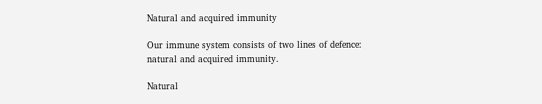Natural and acquired immunity

Our immune system consists of two lines of defence: natural and acquired immunity.

Natural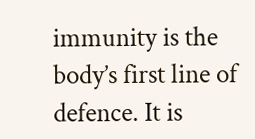immunity is the body’s first line of defence. It is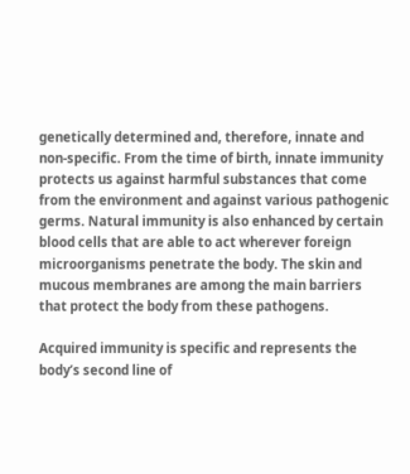genetically determined and, therefore, innate and non-specific. From the time of birth, innate immunity protects us against harmful substances that come from the environment and against various pathogenic germs. Natural immunity is also enhanced by certain blood cells that are able to act wherever foreign microorganisms penetrate the body. The skin and mucous membranes are among the main barriers that protect the body from these pathogens.

Acquired immunity is specific and represents the body’s second line of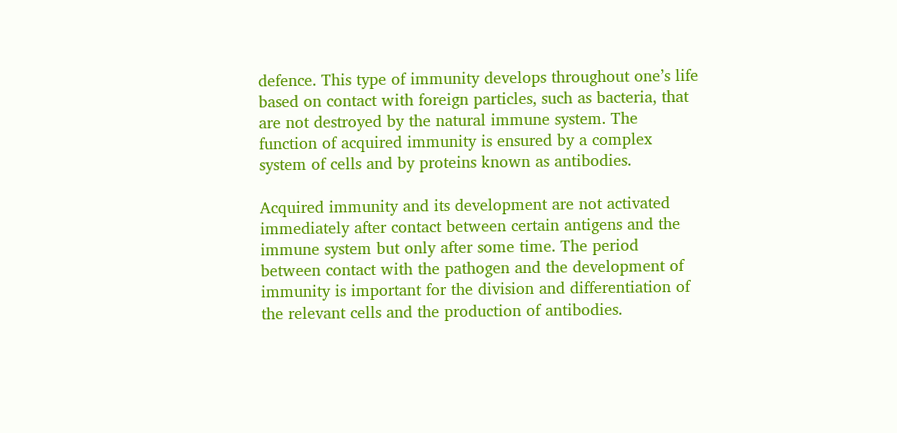defence. This type of immunity develops throughout one’s life based on contact with foreign particles, such as bacteria, that are not destroyed by the natural immune system. The function of acquired immunity is ensured by a complex system of cells and by proteins known as antibodies.

Acquired immunity and its development are not activated immediately after contact between certain antigens and the immune system but only after some time. The period between contact with the pathogen and the development of immunity is important for the division and differentiation of the relevant cells and the production of antibodies.